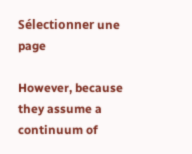Sélectionner une page

However, because they assume a continuum of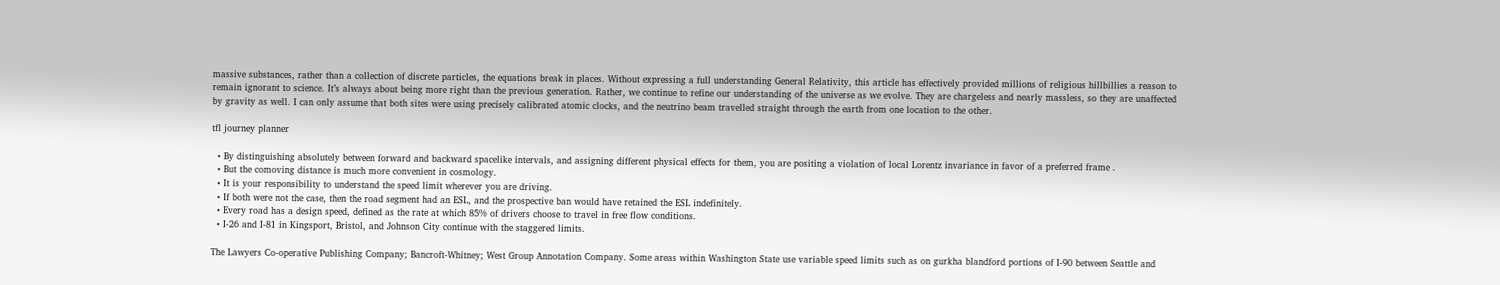massive substances, rather than a collection of discrete particles, the equations break in places. Without expressing a full understanding General Relativity, this article has effectively provided millions of religious hillbillies a reason to remain ignorant to science. It’s always about being more right than the previous generation. Rather, we continue to refine our understanding of the universe as we evolve. They are chargeless and nearly massless, so they are unaffected by gravity as well. I can only assume that both sites were using precisely calibrated atomic clocks, and the neutrino beam travelled straight through the earth from one location to the other.

tfl journey planner

  • By distinguishing absolutely between forward and backward spacelike intervals, and assigning different physical effects for them, you are positing a violation of local Lorentz invariance in favor of a preferred frame .
  • But the comoving distance is much more convenient in cosmology.
  • It is your responsibility to understand the speed limit wherever you are driving.
  • If both were not the case, then the road segment had an ESL, and the prospective ban would have retained the ESL indefinitely.
  • Every road has a design speed, defined as the rate at which 85% of drivers choose to travel in free flow conditions.
  • I-26 and I-81 in Kingsport, Bristol, and Johnson City continue with the staggered limits.

The Lawyers Co-operative Publishing Company; Bancroft-Whitney; West Group Annotation Company. Some areas within Washington State use variable speed limits such as on gurkha blandford portions of I-90 between Seattle and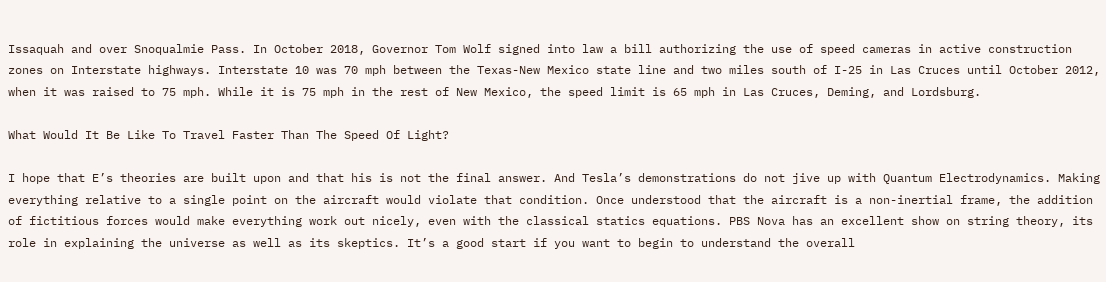Issaquah and over Snoqualmie Pass. In October 2018, Governor Tom Wolf signed into law a bill authorizing the use of speed cameras in active construction zones on Interstate highways. Interstate 10 was 70 mph between the Texas-New Mexico state line and two miles south of I-25 in Las Cruces until October 2012, when it was raised to 75 mph. While it is 75 mph in the rest of New Mexico, the speed limit is 65 mph in Las Cruces, Deming, and Lordsburg.

What Would It Be Like To Travel Faster Than The Speed Of Light?

I hope that E’s theories are built upon and that his is not the final answer. And Tesla’s demonstrations do not jive up with Quantum Electrodynamics. Making everything relative to a single point on the aircraft would violate that condition. Once understood that the aircraft is a non-inertial frame, the addition of fictitious forces would make everything work out nicely, even with the classical statics equations. PBS Nova has an excellent show on string theory, its role in explaining the universe as well as its skeptics. It’s a good start if you want to begin to understand the overall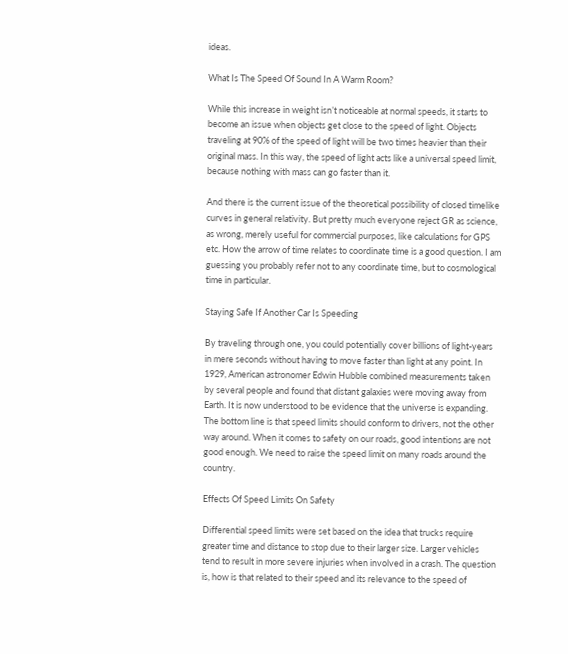ideas.

What Is The Speed Of Sound In A Warm Room?

While this increase in weight isn’t noticeable at normal speeds, it starts to become an issue when objects get close to the speed of light. Objects traveling at 90% of the speed of light will be two times heavier than their original mass. In this way, the speed of light acts like a universal speed limit, because nothing with mass can go faster than it.

And there is the current issue of the theoretical possibility of closed timelike curves in general relativity. But pretty much everyone reject GR as science, as wrong, merely useful for commercial purposes, like calculations for GPS etc. How the arrow of time relates to coordinate time is a good question. I am guessing you probably refer not to any coordinate time, but to cosmological time in particular.

Staying Safe If Another Car Is Speeding

By traveling through one, you could potentially cover billions of light-years in mere seconds without having to move faster than light at any point. In 1929, American astronomer Edwin Hubble combined measurements taken by several people and found that distant galaxies were moving away from Earth. It is now understood to be evidence that the universe is expanding. The bottom line is that speed limits should conform to drivers, not the other way around. When it comes to safety on our roads, good intentions are not good enough. We need to raise the speed limit on many roads around the country.

Effects Of Speed Limits On Safety

Differential speed limits were set based on the idea that trucks require greater time and distance to stop due to their larger size. Larger vehicles tend to result in more severe injuries when involved in a crash. The question is, how is that related to their speed and its relevance to the speed of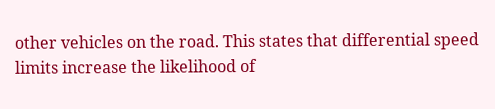other vehicles on the road. This states that differential speed limits increase the likelihood of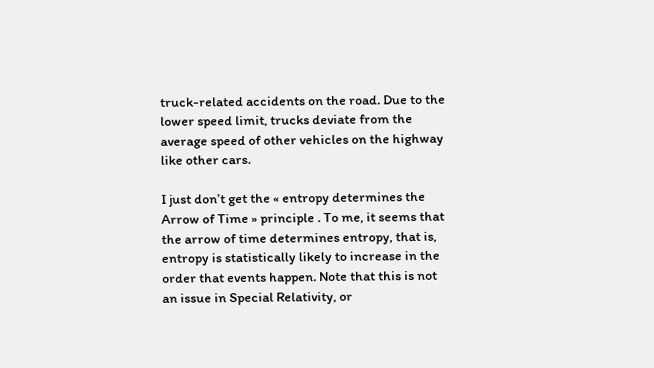truck-related accidents on the road. Due to the lower speed limit, trucks deviate from the average speed of other vehicles on the highway like other cars.

I just don’t get the « entropy determines the Arrow of Time » principle . To me, it seems that the arrow of time determines entropy, that is, entropy is statistically likely to increase in the order that events happen. Note that this is not an issue in Special Relativity, or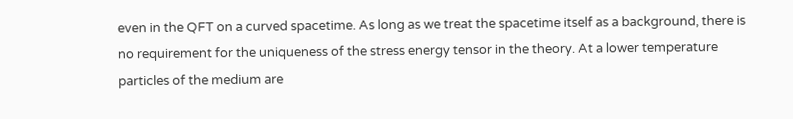even in the QFT on a curved spacetime. As long as we treat the spacetime itself as a background, there is no requirement for the uniqueness of the stress energy tensor in the theory. At a lower temperature particles of the medium are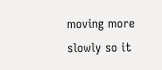moving more slowly so it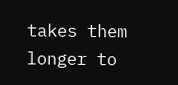takes them longer to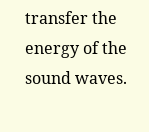transfer the energy of the sound waves.